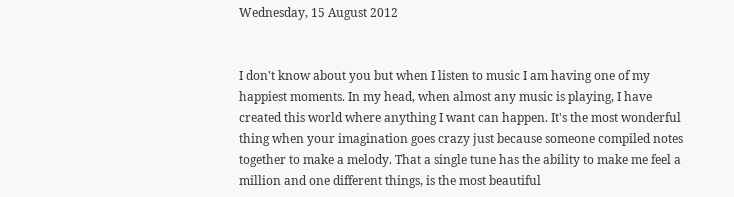Wednesday, 15 August 2012


I don't know about you but when I listen to music I am having one of my happiest moments. In my head, when almost any music is playing, I have created this world where anything I want can happen. It's the most wonderful thing when your imagination goes crazy just because someone compiled notes together to make a melody. That a single tune has the ability to make me feel a million and one different things, is the most beautiful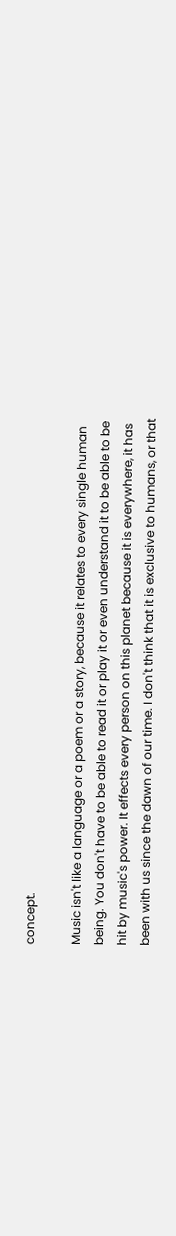concept.

Music isn't like a language or a poem or a story, because it relates to every single human being. You don't have to be able to read it or play it or even understand it to be able to be hit by music's power. It effects every person on this planet because it is everywhere, it has been with us since the dawn of our time. I don't think that it is exclusive to humans, or that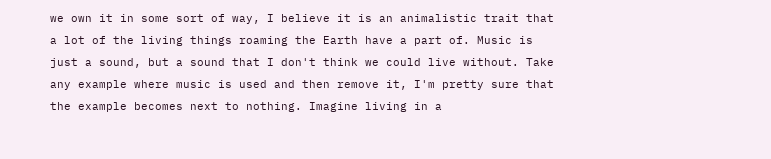we own it in some sort of way, I believe it is an animalistic trait that a lot of the living things roaming the Earth have a part of. Music is just a sound, but a sound that I don't think we could live without. Take any example where music is used and then remove it, I'm pretty sure that the example becomes next to nothing. Imagine living in a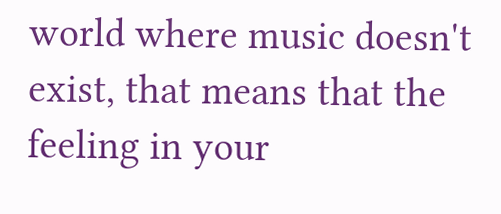world where music doesn't exist, that means that the feeling in your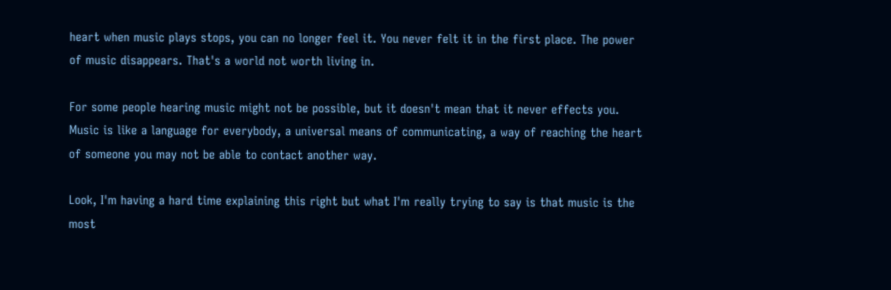heart when music plays stops, you can no longer feel it. You never felt it in the first place. The power of music disappears. That's a world not worth living in.

For some people hearing music might not be possible, but it doesn't mean that it never effects you. Music is like a language for everybody, a universal means of communicating, a way of reaching the heart of someone you may not be able to contact another way.

Look, I'm having a hard time explaining this right but what I'm really trying to say is that music is the most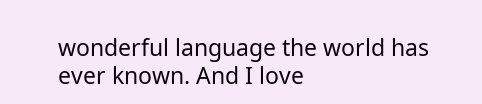wonderful language the world has ever known. And I love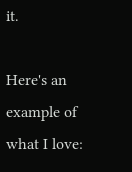it.

Here's an example of what I love: